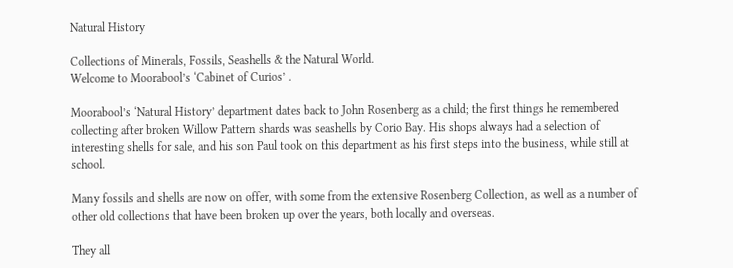Natural History

Collections of Minerals, Fossils, Seashells & the Natural World.
Welcome to Moorabool’s ‘Cabinet of Curios’ .

Moorabool’s ‘Natural History’ department dates back to John Rosenberg as a child; the first things he remembered collecting after broken Willow Pattern shards was seashells by Corio Bay. His shops always had a selection of interesting shells for sale, and his son Paul took on this department as his first steps into the business, while still at school.

Many fossils and shells are now on offer, with some from the extensive Rosenberg Collection, as well as a number of other old collections that have been broken up over the years, both locally and overseas.

They all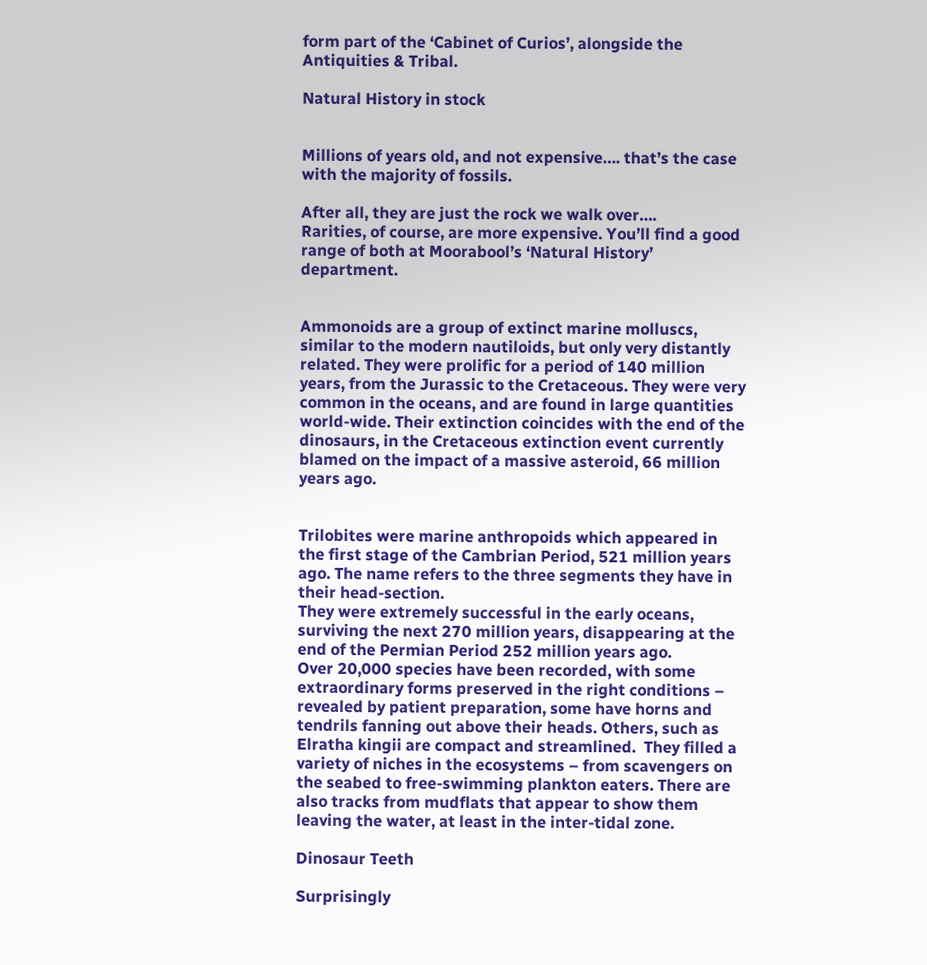form part of the ‘Cabinet of Curios’, alongside the Antiquities & Tribal.

Natural History in stock


Millions of years old, and not expensive…. that’s the case with the majority of fossils.

After all, they are just the rock we walk over….
Rarities, of course, are more expensive. You’ll find a good range of both at Moorabool’s ‘Natural History’ department.


Ammonoids are a group of extinct marine molluscs, similar to the modern nautiloids, but only very distantly related. They were prolific for a period of 140 million years, from the Jurassic to the Cretaceous. They were very common in the oceans, and are found in large quantities world-wide. Their extinction coincides with the end of the dinosaurs, in the Cretaceous extinction event currently blamed on the impact of a massive asteroid, 66 million years ago.


Trilobites were marine anthropoids which appeared in the first stage of the Cambrian Period, 521 million years ago. The name refers to the three segments they have in their head-section.
They were extremely successful in the early oceans, surviving the next 270 million years, disappearing at the end of the Permian Period 252 million years ago.
Over 20,000 species have been recorded, with some extraordinary forms preserved in the right conditions – revealed by patient preparation, some have horns and tendrils fanning out above their heads. Others, such as Elratha kingii are compact and streamlined.  They filled a variety of niches in the ecosystems – from scavengers on the seabed to free-swimming plankton eaters. There are also tracks from mudflats that appear to show them leaving the water, at least in the inter-tidal zone.

Dinosaur Teeth

Surprisingly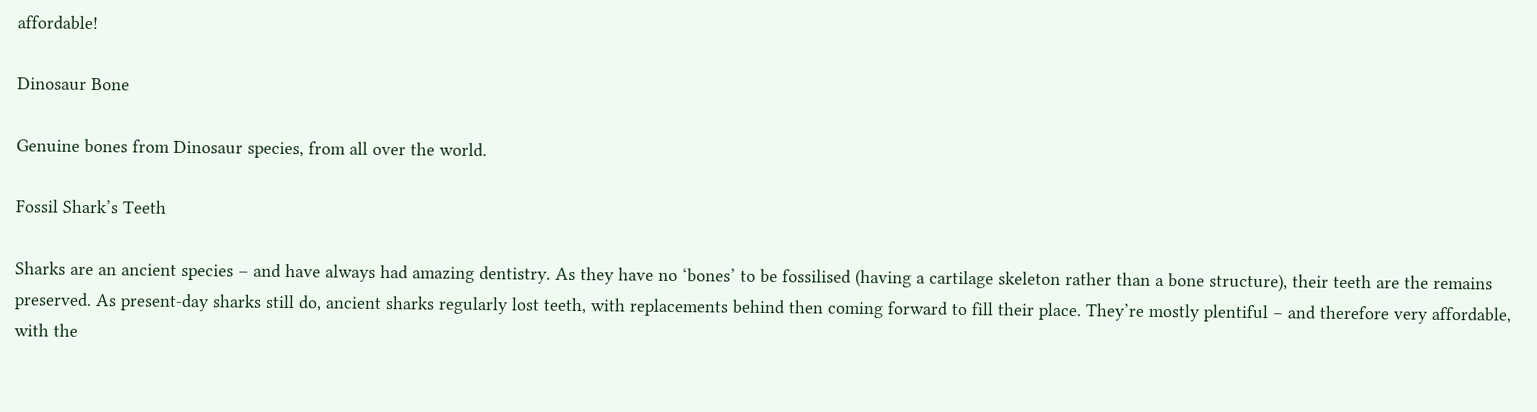affordable!

Dinosaur Bone

Genuine bones from Dinosaur species, from all over the world.

Fossil Shark’s Teeth

Sharks are an ancient species – and have always had amazing dentistry. As they have no ‘bones’ to be fossilised (having a cartilage skeleton rather than a bone structure), their teeth are the remains preserved. As present-day sharks still do, ancient sharks regularly lost teeth, with replacements behind then coming forward to fill their place. They’re mostly plentiful – and therefore very affordable, with the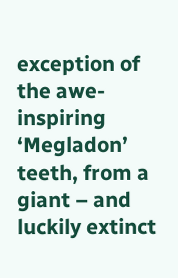exception of the awe-inspiring ‘Megladon’ teeth, from a giant – and luckily extinct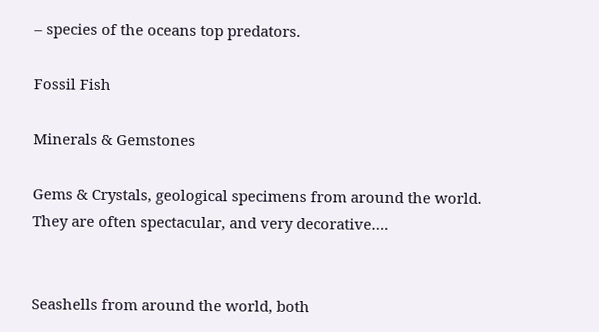– species of the oceans top predators.

Fossil Fish

Minerals & Gemstones

Gems & Crystals, geological specimens from around the world. They are often spectacular, and very decorative….


Seashells from around the world, both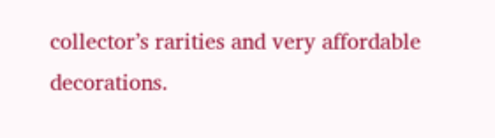collector’s rarities and very affordable decorations.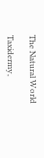The Natural World

Taxidermy,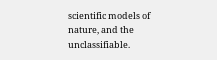scientific models of nature, and the unclassifiable.